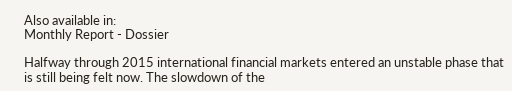Also available in:
Monthly Report - Dossier

Halfway through 2015 international financial markets entered an unstable phase that is still being felt now. The slowdown of the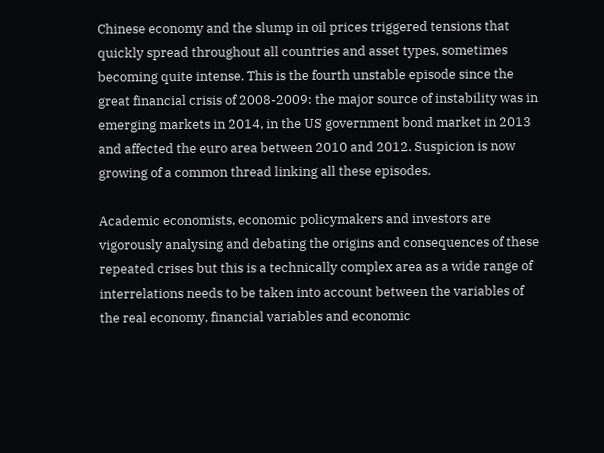Chinese economy and the slump in oil prices triggered tensions that quickly spread throughout all countries and asset types, sometimes becoming quite intense. This is the fourth unstable episode since the great financial crisis of 2008-2009: the major source of instability was in emerging markets in 2014, in the US government bond market in 2013 and affected the euro area between 2010 and 2012. Suspicion is now growing of a common thread linking all these episodes.

Academic economists, economic policymakers and investors are vigorously analysing and debating the origins and consequences of these repeated crises but this is a technically complex area as a wide range of interrelations needs to be taken into account between the variables of the real economy, financial variables and economic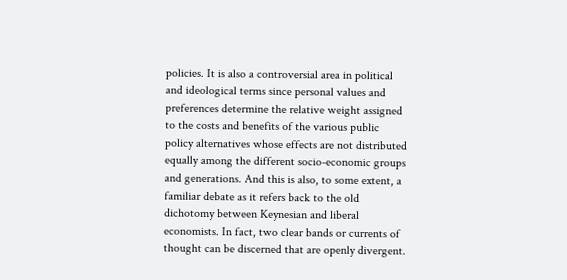policies. It is also a controversial area in political and ideological terms since personal values and preferences determine the relative weight assigned to the costs and benefits of the various public policy alternatives whose effects are not distributed equally among the different socio-economic groups and generations. And this is also, to some extent, a familiar debate as it refers back to the old dichotomy between Keynesian and liberal economists. In fact, two clear bands or currents of thought can be discerned that are openly divergent.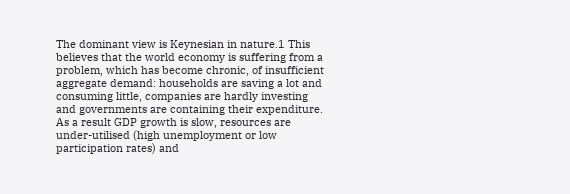The dominant view is Keynesian in nature.1 This believes that the world economy is suffering from a problem, which has become chronic, of insufficient aggregate demand: households are saving a lot and consuming little, companies are hardly investing and governments are containing their expenditure. As a result GDP growth is slow, resources are under-utilised (high unemployment or low participation rates) and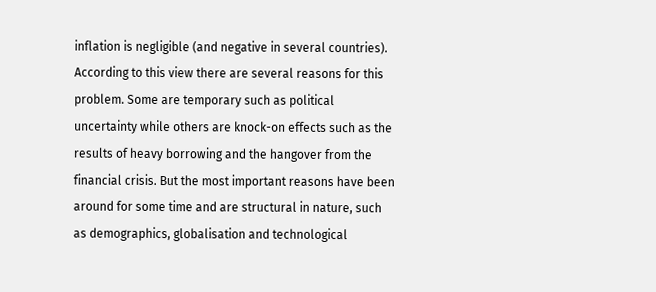inflation is negligible (and negative in several countries). According to this view there are several reasons for this problem. Some are temporary such as political uncertainty while others are knock-on effects such as the results of heavy borrowing and the hangover from the financial crisis. But the most important reasons have been around for some time and are structural in nature, such as demographics, globalisation and technological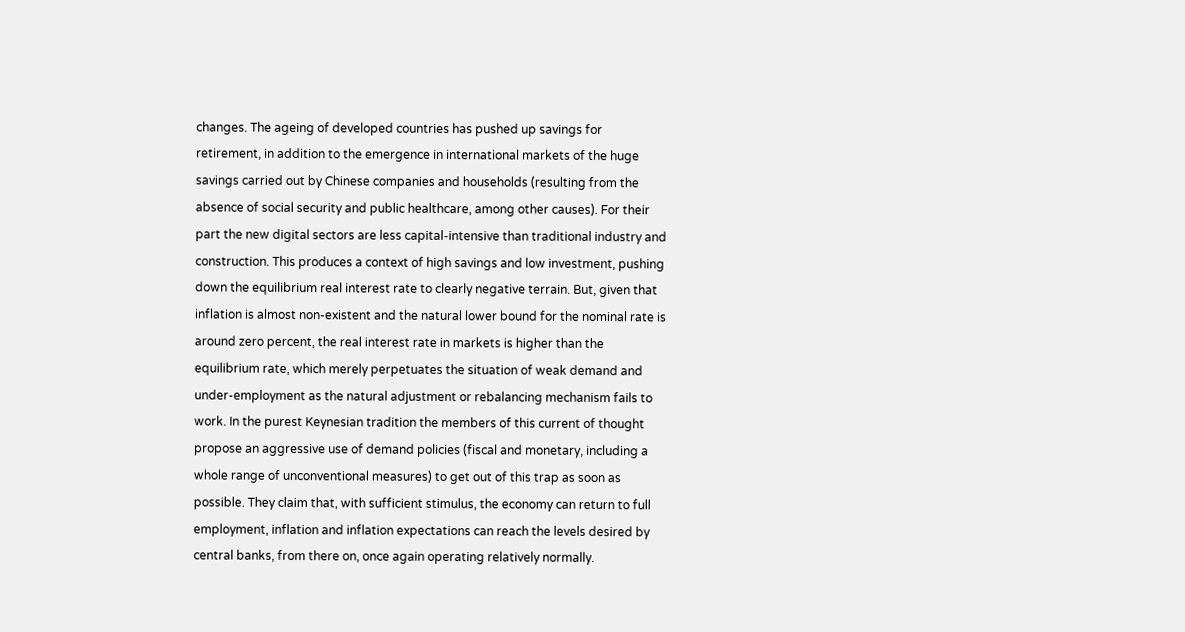changes. The ageing of developed countries has pushed up savings for retirement, in addition to the emergence in international markets of the huge savings carried out by Chinese companies and households (resulting from the absence of social security and public healthcare, among other causes). For their part the new digital sectors are less capital-intensive than traditional industry and construction. This produces a context of high savings and low investment, pushing down the equilibrium real interest rate to clearly negative terrain. But, given that inflation is almost non-existent and the natural lower bound for the nominal rate is around zero percent, the real interest rate in markets is higher than the equilibrium rate, which merely perpetuates the situation of weak demand and under-employment as the natural adjustment or rebalancing mechanism fails to work. In the purest Keynesian tradition the members of this current of thought propose an aggressive use of demand policies (fiscal and monetary, including a whole range of unconventional measures) to get out of this trap as soon as possible. They claim that, with sufficient stimulus, the economy can return to full employment, inflation and inflation expectations can reach the levels desired by central banks, from there on, once again operating relatively normally.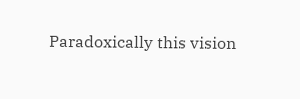Paradoxically this vision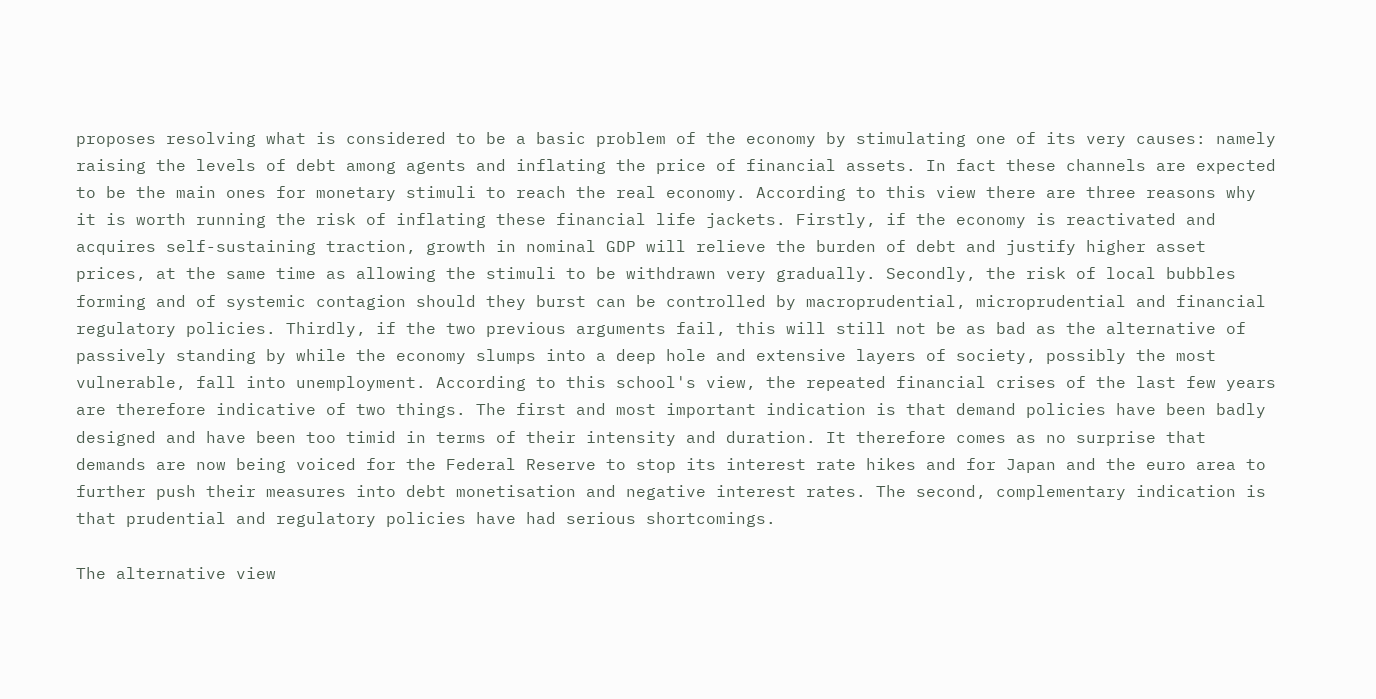proposes resolving what is considered to be a basic problem of the economy by stimulating one of its very causes: namely raising the levels of debt among agents and inflating the price of financial assets. In fact these channels are expected to be the main ones for monetary stimuli to reach the real economy. According to this view there are three reasons why it is worth running the risk of inflating these financial life jackets. Firstly, if the economy is reactivated and acquires self-sustaining traction, growth in nominal GDP will relieve the burden of debt and justify higher asset prices, at the same time as allowing the stimuli to be withdrawn very gradually. Secondly, the risk of local bubbles forming and of systemic contagion should they burst can be controlled by macroprudential, microprudential and financial regulatory policies. Thirdly, if the two previous arguments fail, this will still not be as bad as the alternative of passively standing by while the economy slumps into a deep hole and extensive layers of society, possibly the most vulnerable, fall into unemployment. According to this school's view, the repeated financial crises of the last few years are therefore indicative of two things. The first and most important indication is that demand policies have been badly designed and have been too timid in terms of their intensity and duration. It therefore comes as no surprise that demands are now being voiced for the Federal Reserve to stop its interest rate hikes and for Japan and the euro area to further push their measures into debt monetisation and negative interest rates. The second, complementary indication is that prudential and regulatory policies have had serious shortcomings.

The alternative view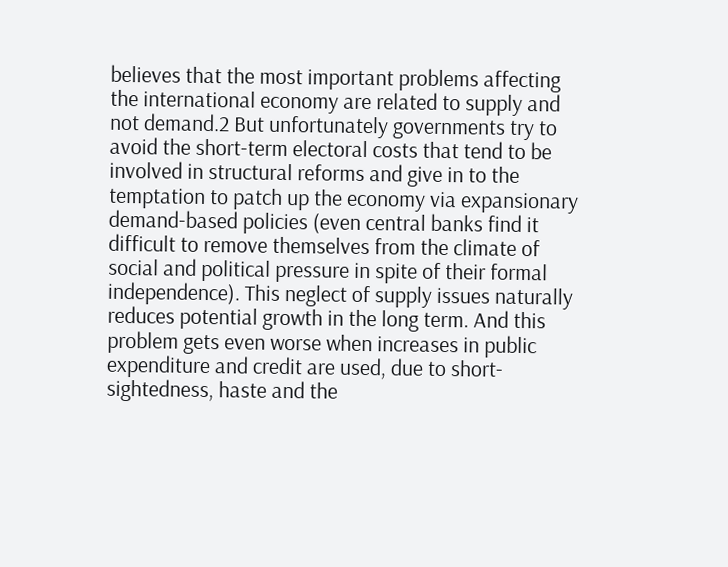believes that the most important problems affecting the international economy are related to supply and not demand.2 But unfortunately governments try to avoid the short-term electoral costs that tend to be involved in structural reforms and give in to the temptation to patch up the economy via expansionary demand-based policies (even central banks find it difficult to remove themselves from the climate of social and political pressure in spite of their formal independence). This neglect of supply issues naturally reduces potential growth in the long term. And this problem gets even worse when increases in public expenditure and credit are used, due to short-sightedness, haste and the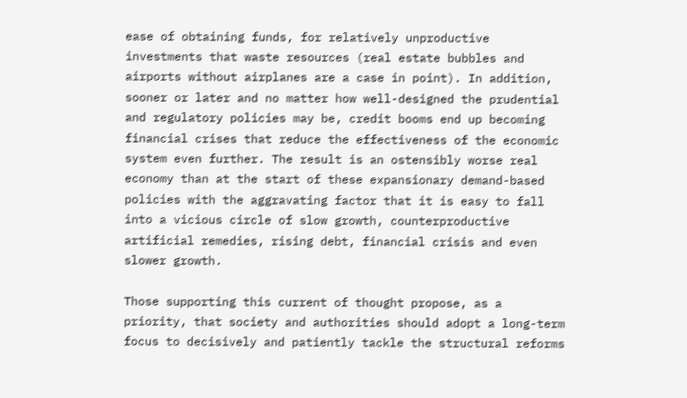ease of obtaining funds, for relatively unproductive investments that waste resources (real estate bubbles and airports without airplanes are a case in point). In addition, sooner or later and no matter how well-designed the prudential and regulatory policies may be, credit booms end up becoming financial crises that reduce the effectiveness of the economic system even further. The result is an ostensibly worse real economy than at the start of these expansionary demand-based policies with the aggravating factor that it is easy to fall into a vicious circle of slow growth, counterproductive artificial remedies, rising debt, financial crisis and even slower growth.

Those supporting this current of thought propose, as a priority, that society and authorities should adopt a long-term focus to decisively and patiently tackle the structural reforms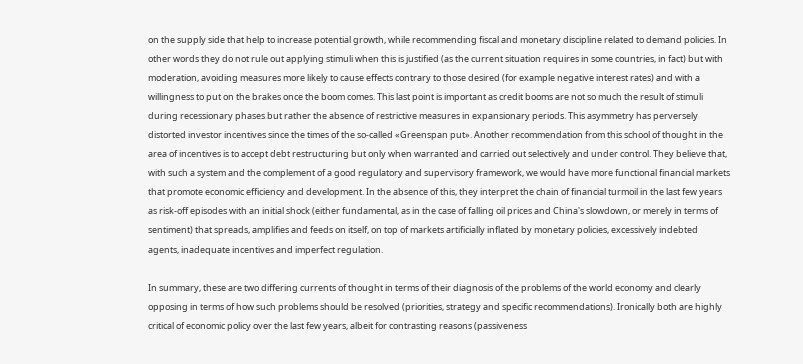on the supply side that help to increase potential growth, while recommending fiscal and monetary discipline related to demand policies. In other words they do not rule out applying stimuli when this is justified (as the current situation requires in some countries, in fact) but with moderation, avoiding measures more likely to cause effects contrary to those desired (for example negative interest rates) and with a willingness to put on the brakes once the boom comes. This last point is important as credit booms are not so much the result of stimuli during recessionary phases but rather the absence of restrictive measures in expansionary periods. This asymmetry has perversely distorted investor incentives since the times of the so-called «Greenspan put». Another recommendation from this school of thought in the area of incentives is to accept debt restructuring but only when warranted and carried out selectively and under control. They believe that, with such a system and the complement of a good regulatory and supervisory framework, we would have more functional financial markets that promote economic efficiency and development. In the absence of this, they interpret the chain of financial turmoil in the last few years as risk-off episodes with an initial shock (either fundamental, as in the case of falling oil prices and China's slowdown, or merely in terms of sentiment) that spreads, amplifies and feeds on itself, on top of markets artificially inflated by monetary policies, excessively indebted agents, inadequate incentives and imperfect regulation.

In summary, these are two differing currents of thought in terms of their diagnosis of the problems of the world economy and clearly opposing in terms of how such problems should be resolved (priorities, strategy and specific recommendations). Ironically both are highly critical of economic policy over the last few years, albeit for contrasting reasons (passiveness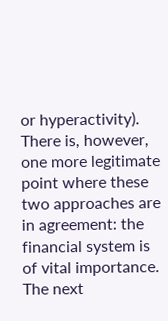or hyperactivity). There is, however, one more legitimate point where these two approaches are in agreement: the financial system is of vital importance. The next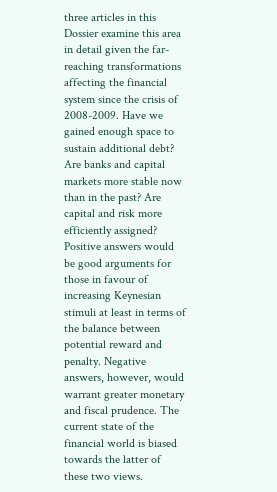three articles in this Dossier examine this area in detail given the far-reaching transformations affecting the financial system since the crisis of 2008-2009. Have we gained enough space to sustain additional debt? Are banks and capital markets more stable now than in the past? Are capital and risk more efficiently assigned? Positive answers would be good arguments for those in favour of increasing Keynesian stimuli at least in terms of the balance between potential reward and penalty. Negative answers, however, would warrant greater monetary and fiscal prudence. The current state of the financial world is biased towards the latter of these two views.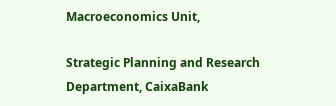Macroeconomics Unit,

Strategic Planning and Research Department, CaixaBank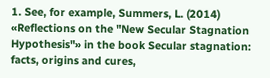1. See, for example, Summers, L. (2014) «Reflections on the "New Secular Stagnation Hypothesis"» in the book Secular stagnation: facts, origins and cures,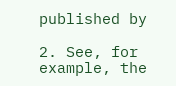published by

2. See, for example, the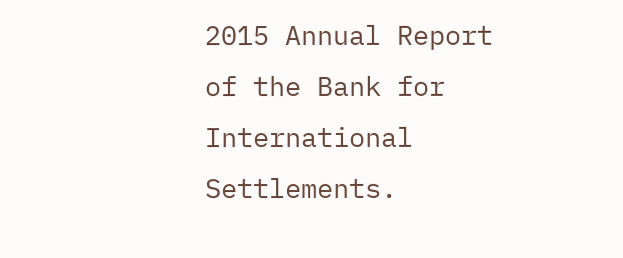2015 Annual Report of the Bank for International Settlements.